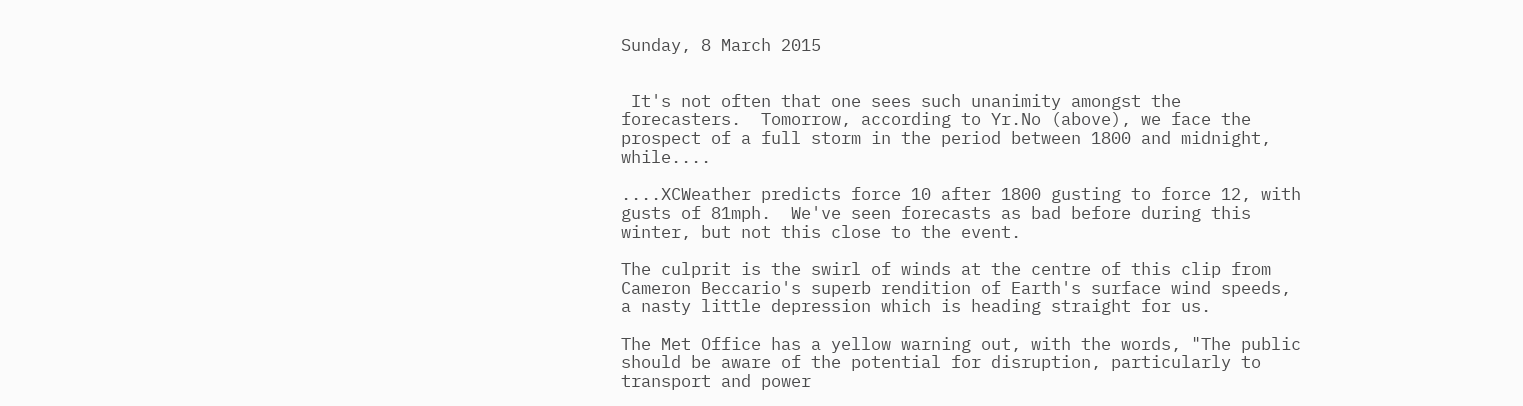Sunday, 8 March 2015


 It's not often that one sees such unanimity amongst the forecasters.  Tomorrow, according to Yr.No (above), we face the prospect of a full storm in the period between 1800 and midnight, while....

....XCWeather predicts force 10 after 1800 gusting to force 12, with gusts of 81mph.  We've seen forecasts as bad before during this winter, but not this close to the event.

The culprit is the swirl of winds at the centre of this clip from Cameron Beccario's superb rendition of Earth's surface wind speeds, a nasty little depression which is heading straight for us.

The Met Office has a yellow warning out, with the words, "The public should be aware of the potential for disruption, particularly to transport and power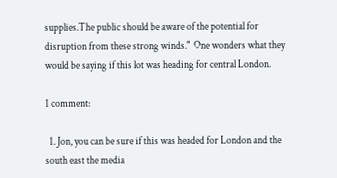supplies.The public should be aware of the potential for disruption from these strong winds."  One wonders what they would be saying if this lot was heading for central London.

1 comment:

  1. Jon, you can be sure if this was headed for London and the south east the media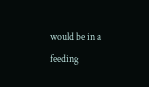would be in a feeding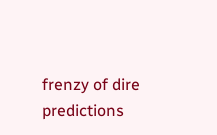frenzy of dire predictions